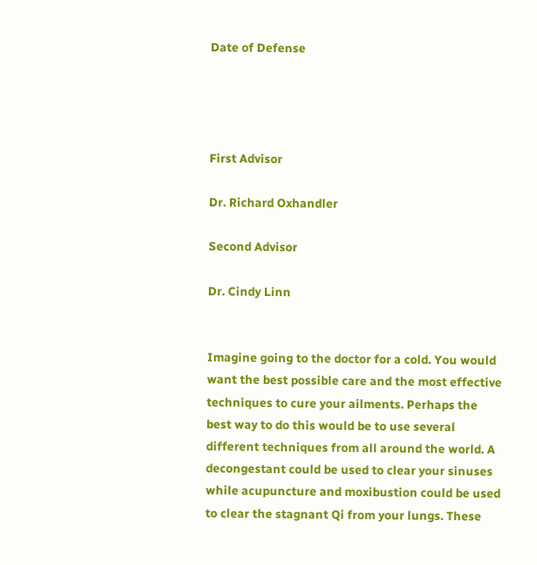Date of Defense




First Advisor

Dr. Richard Oxhandler

Second Advisor

Dr. Cindy Linn


Imagine going to the doctor for a cold. You would want the best possible care and the most effective techniques to cure your ailments. Perhaps the best way to do this would be to use several different techniques from all around the world. A decongestant could be used to clear your sinuses while acupuncture and moxibustion could be used to clear the stagnant Qi from your lungs. These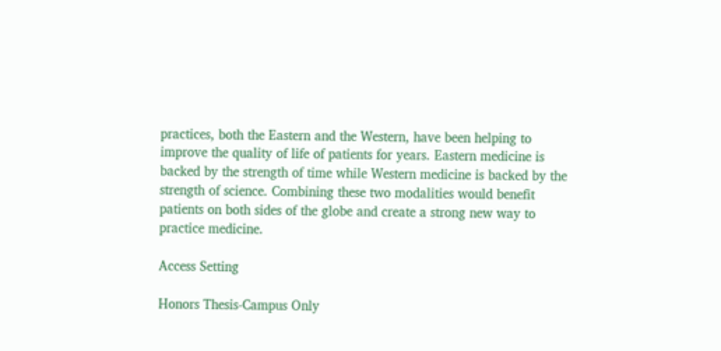practices, both the Eastern and the Western, have been helping to improve the quality of life of patients for years. Eastern medicine is backed by the strength of time while Western medicine is backed by the strength of science. Combining these two modalities would benefit patients on both sides of the globe and create a strong new way to practice medicine.

Access Setting

Honors Thesis-Campus Only